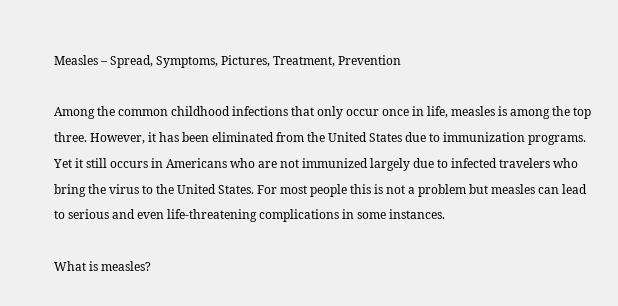Measles – Spread, Symptoms, Pictures, Treatment, Prevention

Among the common childhood infections that only occur once in life, measles is among the top three. However, it has been eliminated from the United States due to immunization programs. Yet it still occurs in Americans who are not immunized largely due to infected travelers who bring the virus to the United States. For most people this is not a problem but measles can lead to serious and even life-threatening complications in some instances.

What is measles?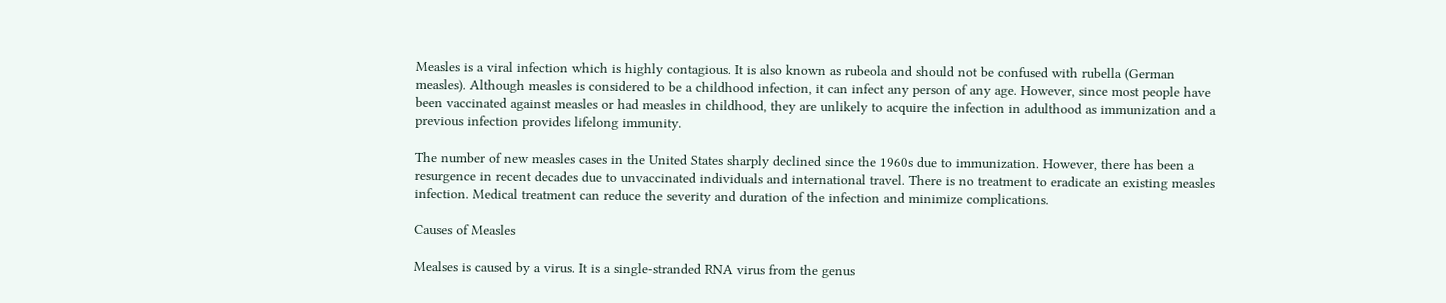Measles is a viral infection which is highly contagious. It is also known as rubeola and should not be confused with rubella (German measles). Although measles is considered to be a childhood infection, it can infect any person of any age. However, since most people have been vaccinated against measles or had measles in childhood, they are unlikely to acquire the infection in adulthood as immunization and a previous infection provides lifelong immunity.

The number of new measles cases in the United States sharply declined since the 1960s due to immunization. However, there has been a resurgence in recent decades due to unvaccinated individuals and international travel. There is no treatment to eradicate an existing measles infection. Medical treatment can reduce the severity and duration of the infection and minimize complications.

Causes of Measles

Mealses is caused by a virus. It is a single-stranded RNA virus from the genus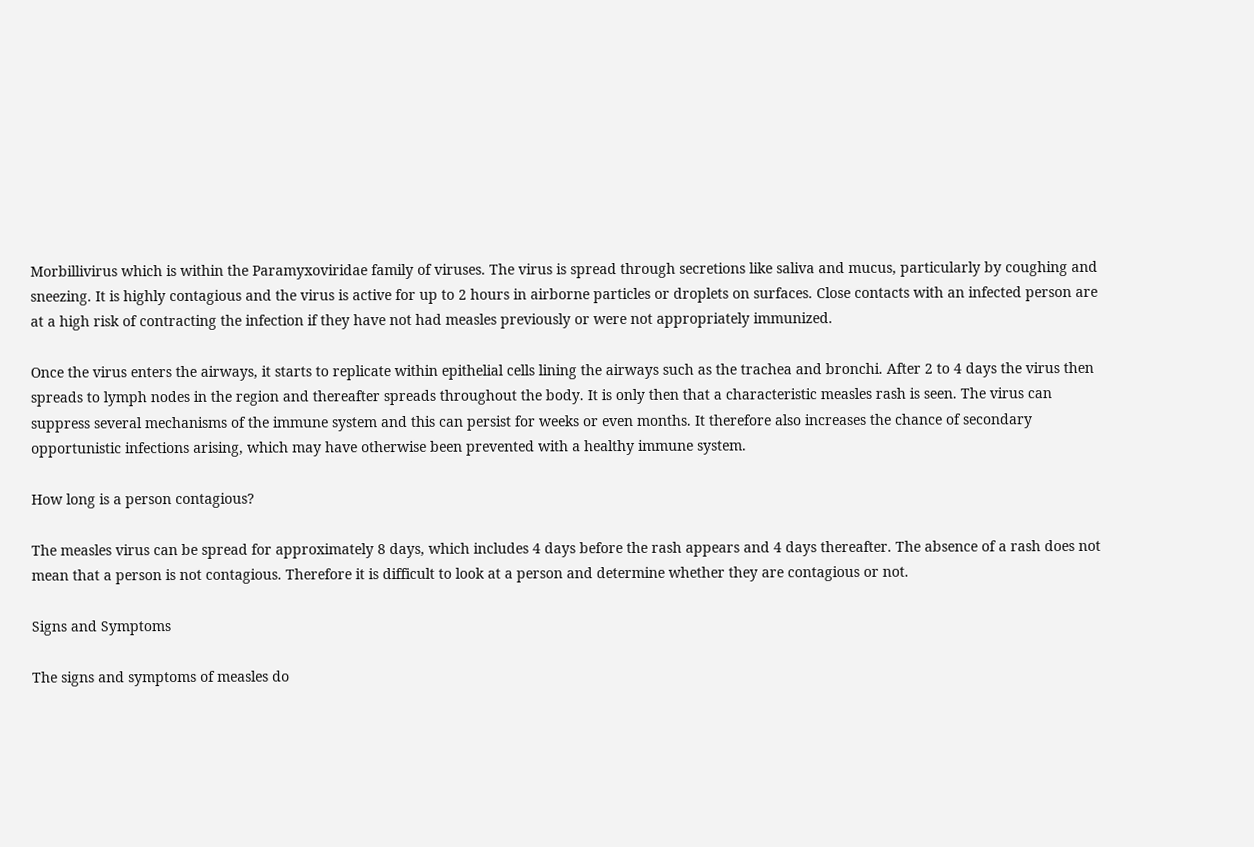Morbillivirus which is within the Paramyxoviridae family of viruses. The virus is spread through secretions like saliva and mucus, particularly by coughing and sneezing. It is highly contagious and the virus is active for up to 2 hours in airborne particles or droplets on surfaces. Close contacts with an infected person are at a high risk of contracting the infection if they have not had measles previously or were not appropriately immunized.

Once the virus enters the airways, it starts to replicate within epithelial cells lining the airways such as the trachea and bronchi. After 2 to 4 days the virus then spreads to lymph nodes in the region and thereafter spreads throughout the body. It is only then that a characteristic measles rash is seen. The virus can suppress several mechanisms of the immune system and this can persist for weeks or even months. It therefore also increases the chance of secondary opportunistic infections arising, which may have otherwise been prevented with a healthy immune system.

How long is a person contagious?

The measles virus can be spread for approximately 8 days, which includes 4 days before the rash appears and 4 days thereafter. The absence of a rash does not mean that a person is not contagious. Therefore it is difficult to look at a person and determine whether they are contagious or not.

Signs and Symptoms

The signs and symptoms of measles do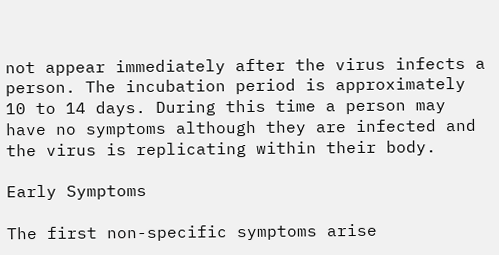not appear immediately after the virus infects a person. The incubation period is approximately 10 to 14 days. During this time a person may have no symptoms although they are infected and the virus is replicating within their body.

Early Symptoms

The first non-specific symptoms arise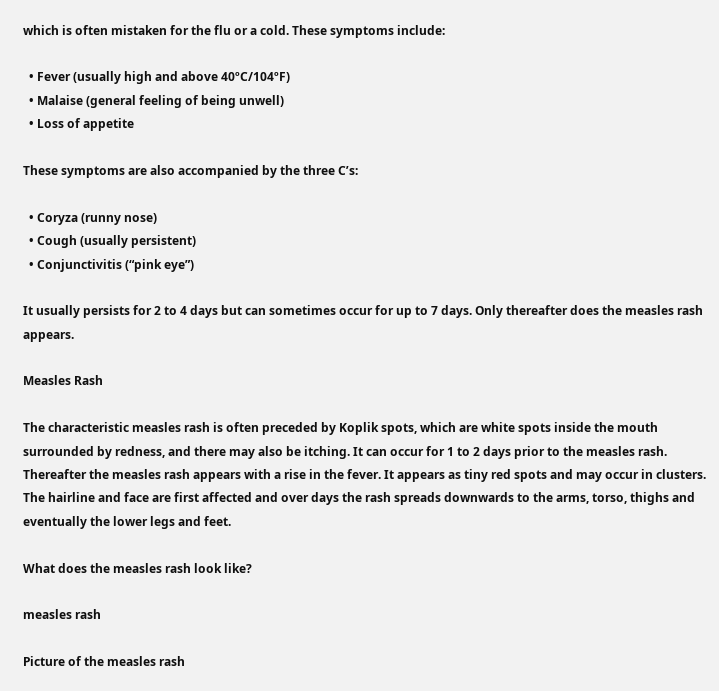which is often mistaken for the flu or a cold. These symptoms include:

  • Fever (usually high and above 40ºC/104ºF)
  • Malaise (general feeling of being unwell)
  • Loss of appetite

These symptoms are also accompanied by the three C’s:

  • Coryza (runny nose)
  • Cough (usually persistent)
  • Conjunctivitis (“pink eye”)

It usually persists for 2 to 4 days but can sometimes occur for up to 7 days. Only thereafter does the measles rash appears.

Measles Rash

The characteristic measles rash is often preceded by Koplik spots, which are white spots inside the mouth surrounded by redness, and there may also be itching. It can occur for 1 to 2 days prior to the measles rash. Thereafter the measles rash appears with a rise in the fever. It appears as tiny red spots and may occur in clusters. The hairline and face are first affected and over days the rash spreads downwards to the arms, torso, thighs and eventually the lower legs and feet.

What does the measles rash look like?

measles rash

Picture of the measles rash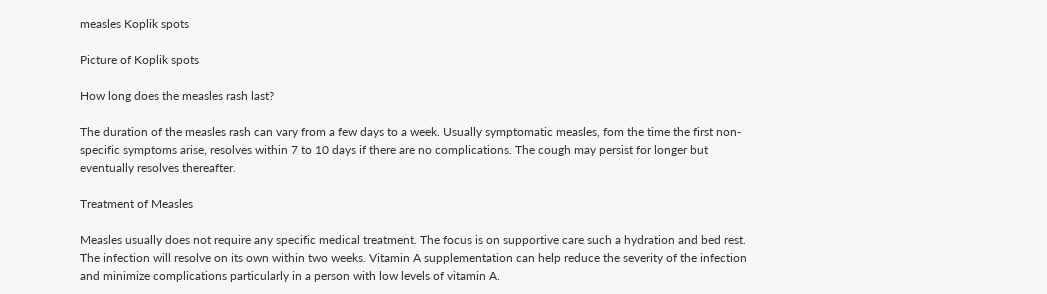measles Koplik spots

Picture of Koplik spots

How long does the measles rash last?

The duration of the measles rash can vary from a few days to a week. Usually symptomatic measles, fom the time the first non-specific symptoms arise, resolves within 7 to 10 days if there are no complications. The cough may persist for longer but eventually resolves thereafter.

Treatment of Measles

Measles usually does not require any specific medical treatment. The focus is on supportive care such a hydration and bed rest. The infection will resolve on its own within two weeks. Vitamin A supplementation can help reduce the severity of the infection and minimize complications particularly in a person with low levels of vitamin A.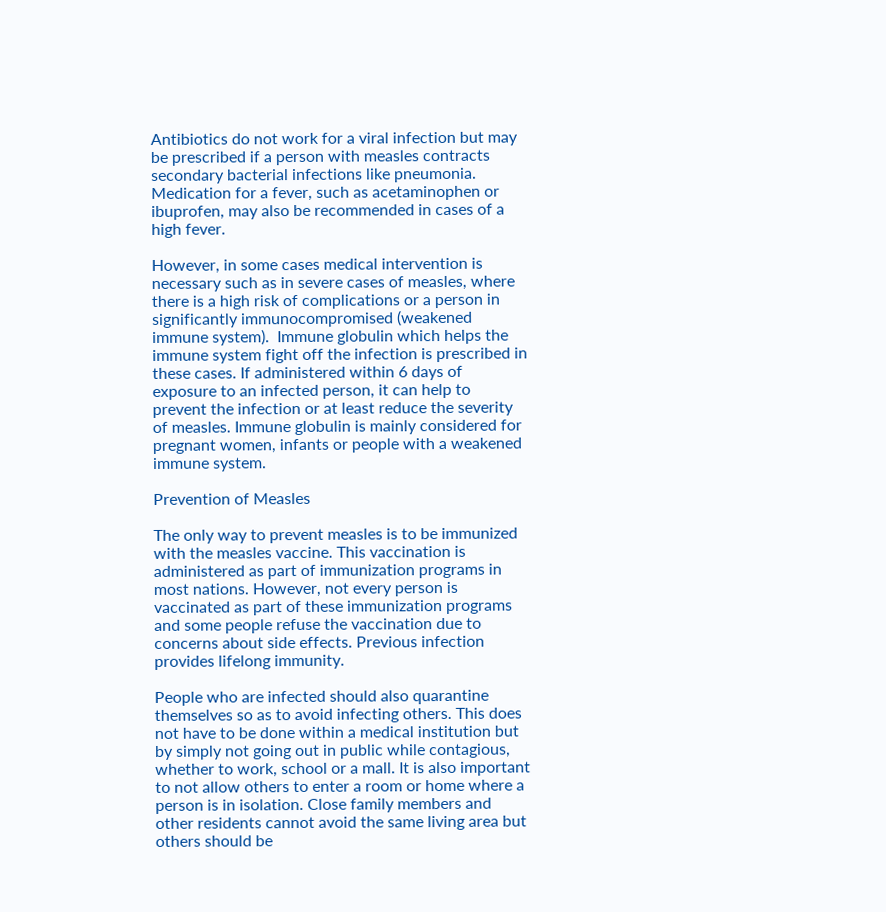Antibiotics do not work for a viral infection but may be prescribed if a person with measles contracts secondary bacterial infections like pneumonia. Medication for a fever, such as acetaminophen or ibuprofen, may also be recommended in cases of a high fever.

However, in some cases medical intervention is necessary such as in severe cases of measles, where there is a high risk of complications or a person in significantly immunocompromised (weakened immune system).  Immune globulin which helps the immune system fight off the infection is prescribed in these cases. If administered within 6 days of exposure to an infected person, it can help to prevent the infection or at least reduce the severity of measles. Immune globulin is mainly considered for pregnant women, infants or people with a weakened immune system.

Prevention of Measles

The only way to prevent measles is to be immunized with the measles vaccine. This vaccination is administered as part of immunization programs in most nations. However, not every person is vaccinated as part of these immunization programs and some people refuse the vaccination due to concerns about side effects. Previous infection provides lifelong immunity.

People who are infected should also quarantine themselves so as to avoid infecting others. This does not have to be done within a medical institution but by simply not going out in public while contagious, whether to work, school or a mall. It is also important to not allow others to enter a room or home where a person is in isolation. Close family members and other residents cannot avoid the same living area but others should be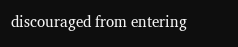discouraged from entering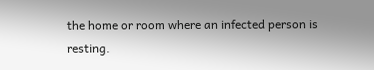the home or room where an infected person is resting.